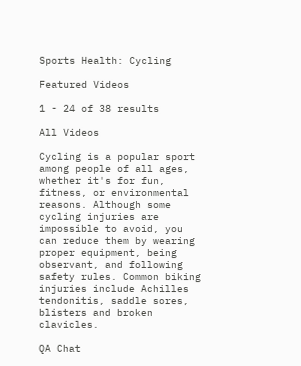Sports Health: Cycling

Featured Videos

1 - 24 of 38 results

All Videos

Cycling is a popular sport among people of all ages, whether it's for fun, fitness, or environmental reasons. Although some cycling injuries are impossible to avoid, you can reduce them by wearing proper equipment, being observant, and following safety rules. Common biking injuries include Achilles tendonitis, saddle sores, blisters and broken clavicles.

QA Chat